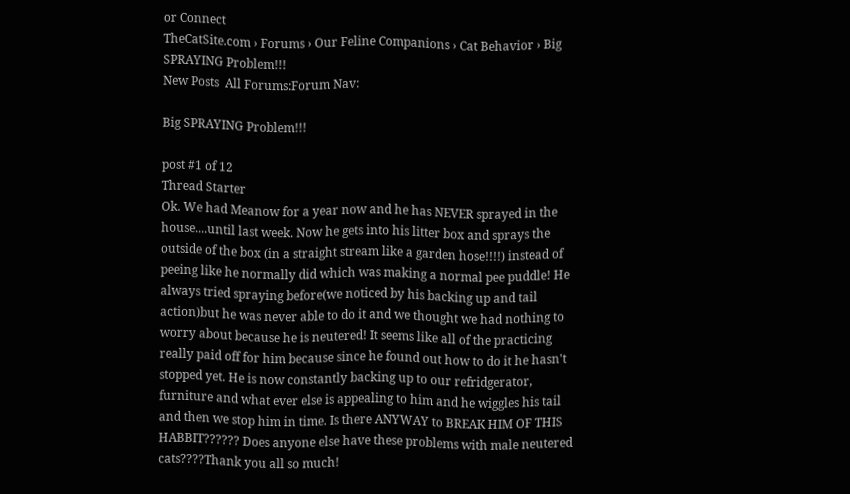or Connect
TheCatSite.com › Forums › Our Feline Companions › Cat Behavior › Big SPRAYING Problem!!!
New Posts  All Forums:Forum Nav:

Big SPRAYING Problem!!!

post #1 of 12
Thread Starter
Ok. We had Meanow for a year now and he has NEVER sprayed in the house....until last week. Now he gets into his litter box and sprays the outside of the box (in a straight stream like a garden hose!!!!) instead of peeing like he normally did which was making a normal pee puddle! He always tried spraying before(we noticed by his backing up and tail action)but he was never able to do it and we thought we had nothing to worry about because he is neutered! It seems like all of the practicing really paid off for him because since he found out how to do it he hasn't stopped yet. He is now constantly backing up to our refridgerator, furniture and what ever else is appealing to him and he wiggles his tail and then we stop him in time. Is there ANYWAY to BREAK HIM OF THIS HABBIT?????? Does anyone else have these problems with male neutered cats????Thank you all so much!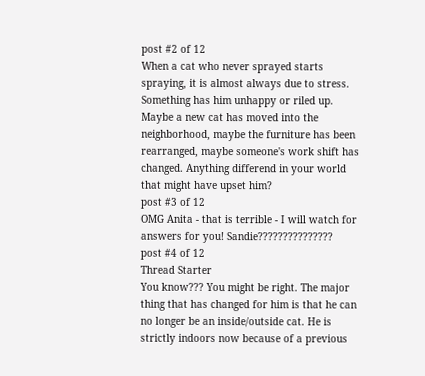post #2 of 12
When a cat who never sprayed starts spraying, it is almost always due to stress. Something has him unhappy or riled up. Maybe a new cat has moved into the neighborhood, maybe the furniture has been rearranged, maybe someone's work shift has changed. Anything differend in your world that might have upset him?
post #3 of 12
OMG Anita - that is terrible - I will watch for answers for you! Sandie???????????????
post #4 of 12
Thread Starter
You know??? You might be right. The major thing that has changed for him is that he can no longer be an inside/outside cat. He is strictly indoors now because of a previous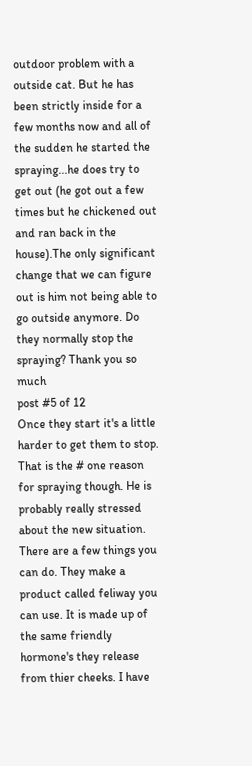outdoor problem with a outside cat. But he has been strictly inside for a few months now and all of the sudden he started the spraying...he does try to get out (he got out a few times but he chickened out and ran back in the house).The only significant change that we can figure out is him not being able to go outside anymore. Do they normally stop the spraying? Thank you so much
post #5 of 12
Once they start it's a little harder to get them to stop. That is the # one reason for spraying though. He is probably really stressed about the new situation. There are a few things you can do. They make a product called feliway you can use. It is made up of the same friendly hormone's they release from thier cheeks. I have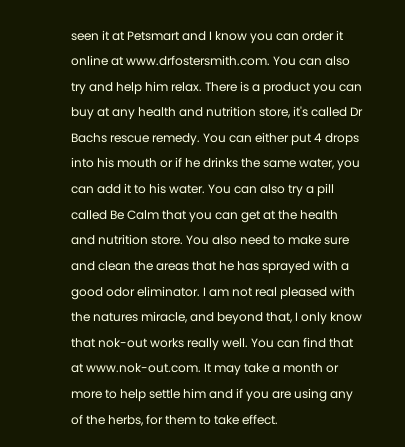seen it at Petsmart and I know you can order it online at www.drfostersmith.com. You can also try and help him relax. There is a product you can buy at any health and nutrition store, it's called Dr Bachs rescue remedy. You can either put 4 drops into his mouth or if he drinks the same water, you can add it to his water. You can also try a pill called Be Calm that you can get at the health and nutrition store. You also need to make sure and clean the areas that he has sprayed with a good odor eliminator. I am not real pleased with the natures miracle, and beyond that, I only know that nok-out works really well. You can find that at www.nok-out.com. It may take a month or more to help settle him and if you are using any of the herbs, for them to take effect.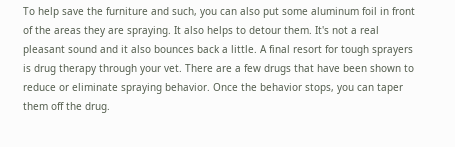To help save the furniture and such, you can also put some aluminum foil in front of the areas they are spraying. It also helps to detour them. It's not a real pleasant sound and it also bounces back a little. A final resort for tough sprayers is drug therapy through your vet. There are a few drugs that have been shown to reduce or eliminate spraying behavior. Once the behavior stops, you can taper them off the drug.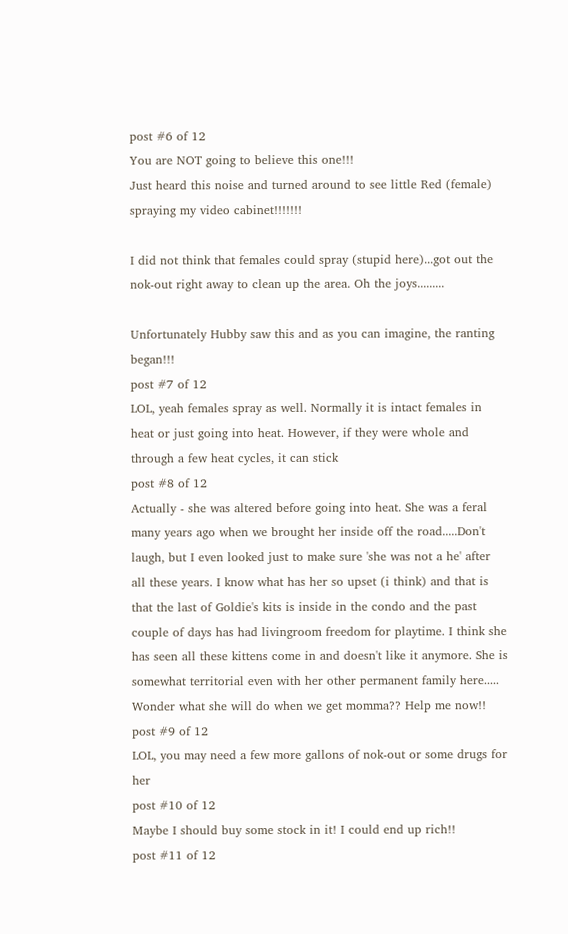post #6 of 12
You are NOT going to believe this one!!!
Just heard this noise and turned around to see little Red (female) spraying my video cabinet!!!!!!!

I did not think that females could spray (stupid here)...got out the nok-out right away to clean up the area. Oh the joys.........

Unfortunately Hubby saw this and as you can imagine, the ranting began!!!
post #7 of 12
LOL, yeah females spray as well. Normally it is intact females in heat or just going into heat. However, if they were whole and through a few heat cycles, it can stick
post #8 of 12
Actually - she was altered before going into heat. She was a feral many years ago when we brought her inside off the road.....Don't laugh, but I even looked just to make sure 'she was not a he' after all these years. I know what has her so upset (i think) and that is that the last of Goldie's kits is inside in the condo and the past couple of days has had livingroom freedom for playtime. I think she has seen all these kittens come in and doesn't like it anymore. She is somewhat territorial even with her other permanent family here.....
Wonder what she will do when we get momma?? Help me now!!
post #9 of 12
LOL, you may need a few more gallons of nok-out or some drugs for her
post #10 of 12
Maybe I should buy some stock in it! I could end up rich!!
post #11 of 12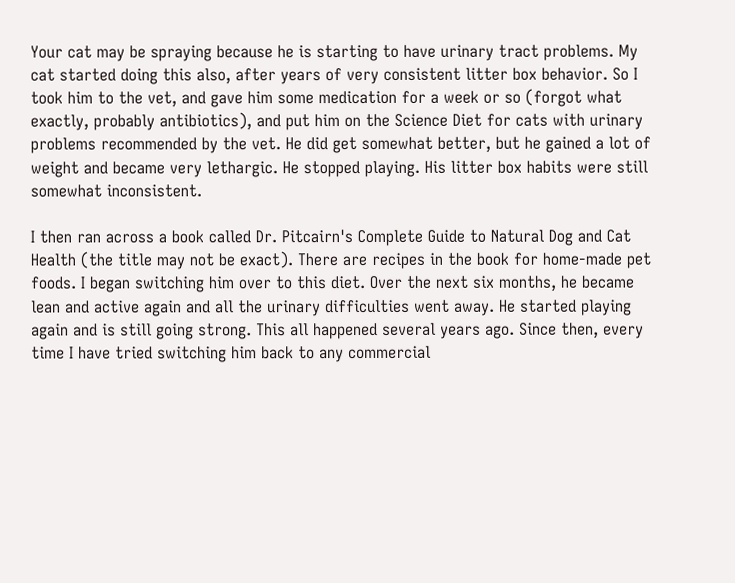Your cat may be spraying because he is starting to have urinary tract problems. My cat started doing this also, after years of very consistent litter box behavior. So I took him to the vet, and gave him some medication for a week or so (forgot what exactly, probably antibiotics), and put him on the Science Diet for cats with urinary problems recommended by the vet. He did get somewhat better, but he gained a lot of weight and became very lethargic. He stopped playing. His litter box habits were still somewhat inconsistent.

I then ran across a book called Dr. Pitcairn's Complete Guide to Natural Dog and Cat Health (the title may not be exact). There are recipes in the book for home-made pet foods. I began switching him over to this diet. Over the next six months, he became lean and active again and all the urinary difficulties went away. He started playing again and is still going strong. This all happened several years ago. Since then, every time I have tried switching him back to any commercial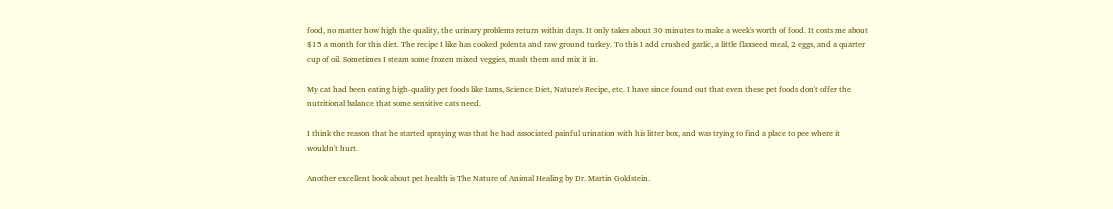food, no matter how high the quality, the urinary problems return within days. It only takes about 30 minutes to make a week's worth of food. It costs me about $15 a month for this diet. The recipe I like has cooked polenta and raw ground turkey. To this I add crushed garlic, a little flaxseed meal, 2 eggs, and a quarter cup of oil. Sometimes I steam some frozen mixed veggies, mash them and mix it in.

My cat had been eating high-quality pet foods like Iams, Science Diet, Nature's Recipe, etc. I have since found out that even these pet foods don't offer the nutritional balance that some sensitive cats need.

I think the reason that he started spraying was that he had associated painful urination with his litter box, and was trying to find a place to pee where it wouldn't hurt.

Another excellent book about pet health is The Nature of Animal Healing by Dr. Martin Goldstein.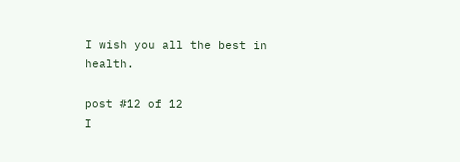I wish you all the best in health.

post #12 of 12
I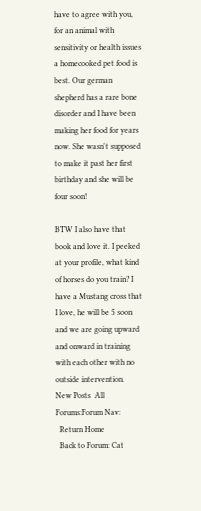have to agree with you, for an animal with sensitivity or health issues a homecooked pet food is best. Our german shepherd has a rare bone disorder and I have been making her food for years now. She wasn't supposed to make it past her first birthday and she will be four soon!

BTW I also have that book and love it. I peeked at your profile, what kind of horses do you train? I have a Mustang cross that I love, he will be 5 soon and we are going upward and onward in training with each other with no outside intervention.
New Posts  All Forums:Forum Nav:
  Return Home
  Back to Forum: Cat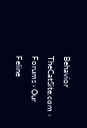Behavior
TheCatSite.com › Forums › Our Feline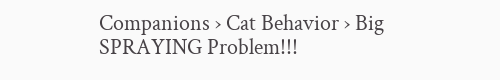Companions › Cat Behavior › Big SPRAYING Problem!!!